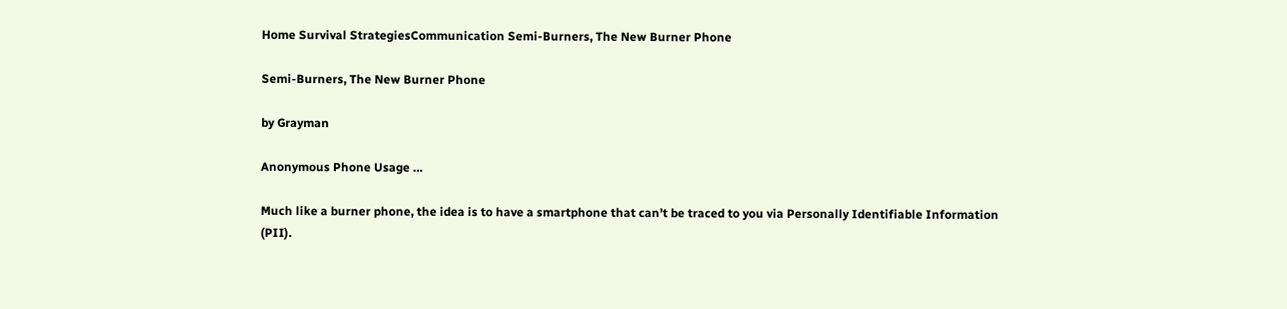Home Survival StrategiesCommunication Semi-Burners, The New Burner Phone

Semi-Burners, The New Burner Phone

by Grayman

Anonymous Phone Usage …

Much like a burner phone, the idea is to have a smartphone that can’t be traced to you via Personally Identifiable Information (PII).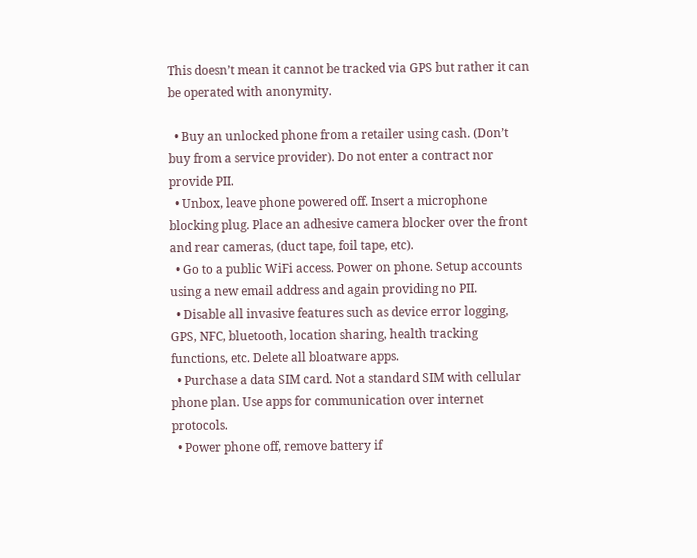This doesn’t mean it cannot be tracked via GPS but rather it can be operated with anonymity.

  • Buy an unlocked phone from a retailer using cash. (Don’t buy from a service provider). Do not enter a contract nor provide PII.
  • Unbox, leave phone powered off. Insert a microphone blocking plug. Place an adhesive camera blocker over the front and rear cameras, (duct tape, foil tape, etc).
  • Go to a public WiFi access. Power on phone. Setup accounts using a new email address and again providing no PII.
  • Disable all invasive features such as device error logging, GPS, NFC, bluetooth, location sharing, health tracking functions, etc. Delete all bloatware apps.
  • Purchase a data SIM card. Not a standard SIM with cellular phone plan. Use apps for communication over internet protocols.
  • Power phone off, remove battery if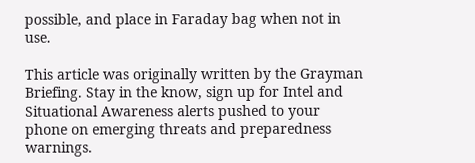possible, and place in Faraday bag when not in use.

This article was originally written by the Grayman Briefing. Stay in the know, sign up for Intel and Situational Awareness alerts pushed to your phone on emerging threats and preparedness warnings.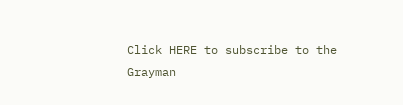Click HERE to subscribe to the Grayman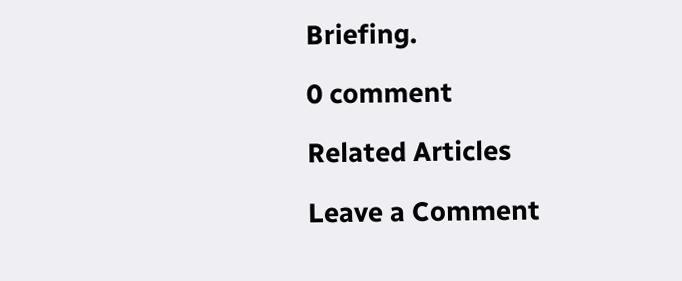Briefing.

0 comment

Related Articles

Leave a Comment